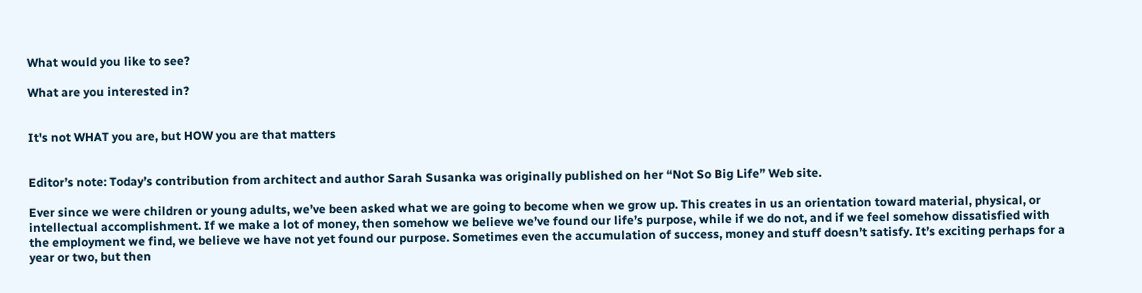What would you like to see?

What are you interested in?


It's not WHAT you are, but HOW you are that matters


Editor’s note: Today’s contribution from architect and author Sarah Susanka was originally published on her “Not So Big Life” Web site.

Ever since we were children or young adults, we’ve been asked what we are going to become when we grow up. This creates in us an orientation toward material, physical, or intellectual accomplishment. If we make a lot of money, then somehow we believe we’ve found our life’s purpose, while if we do not, and if we feel somehow dissatisfied with the employment we find, we believe we have not yet found our purpose. Sometimes even the accumulation of success, money and stuff doesn’t satisfy. It’s exciting perhaps for a year or two, but then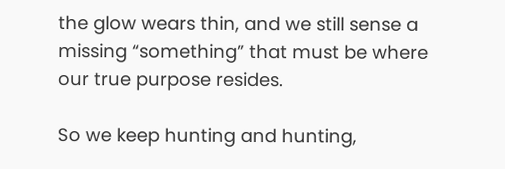the glow wears thin, and we still sense a missing “something” that must be where our true purpose resides.

So we keep hunting and hunting,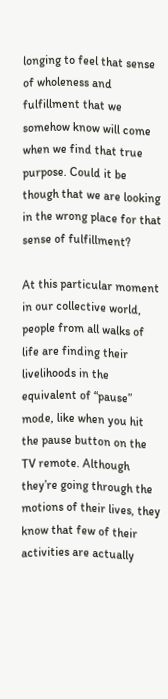longing to feel that sense of wholeness and fulfillment that we somehow know will come when we find that true purpose. Could it be though that we are looking in the wrong place for that sense of fulfillment?

At this particular moment in our collective world, people from all walks of life are finding their livelihoods in the equivalent of “pause” mode, like when you hit the pause button on the TV remote. Although they’re going through the motions of their lives, they know that few of their activities are actually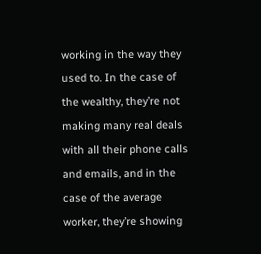working in the way they used to. In the case of the wealthy, they’re not making many real deals with all their phone calls and emails, and in the case of the average worker, they’re showing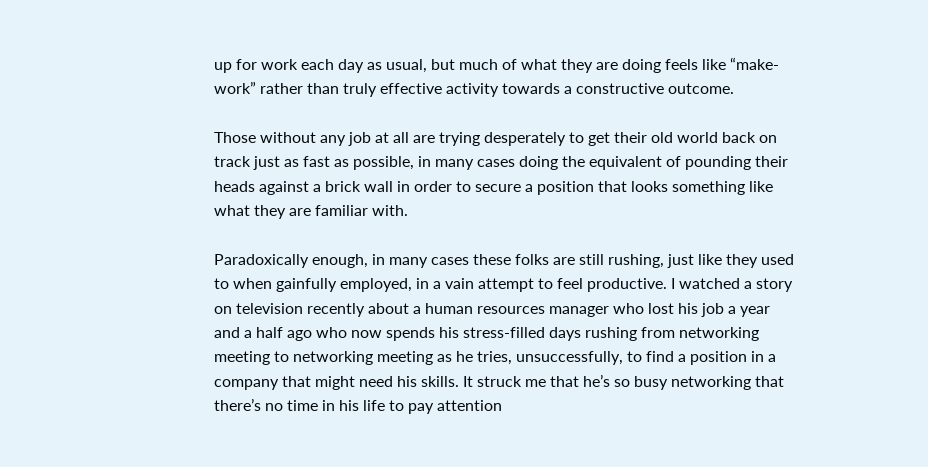up for work each day as usual, but much of what they are doing feels like “make-work” rather than truly effective activity towards a constructive outcome.

Those without any job at all are trying desperately to get their old world back on track just as fast as possible, in many cases doing the equivalent of pounding their heads against a brick wall in order to secure a position that looks something like what they are familiar with.

Paradoxically enough, in many cases these folks are still rushing, just like they used to when gainfully employed, in a vain attempt to feel productive. I watched a story on television recently about a human resources manager who lost his job a year and a half ago who now spends his stress-filled days rushing from networking meeting to networking meeting as he tries, unsuccessfully, to find a position in a company that might need his skills. It struck me that he’s so busy networking that there’s no time in his life to pay attention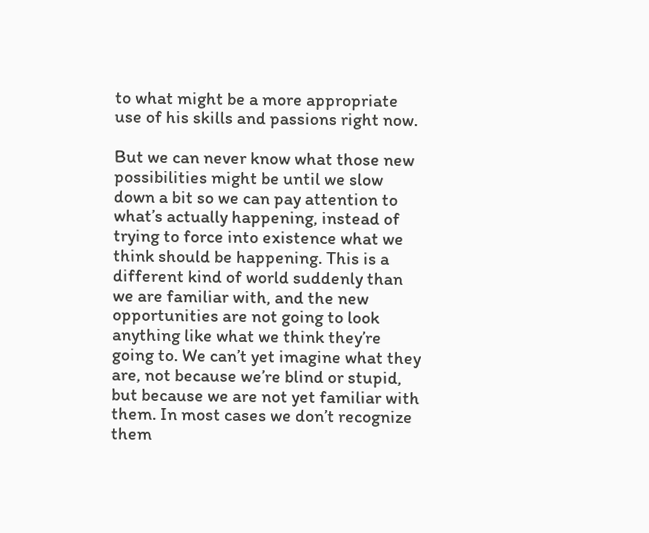to what might be a more appropriate use of his skills and passions right now.

But we can never know what those new possibilities might be until we slow down a bit so we can pay attention to what’s actually happening, instead of trying to force into existence what we think should be happening. This is a different kind of world suddenly than we are familiar with, and the new opportunities are not going to look anything like what we think they’re going to. We can’t yet imagine what they are, not because we’re blind or stupid, but because we are not yet familiar with them. In most cases we don’t recognize them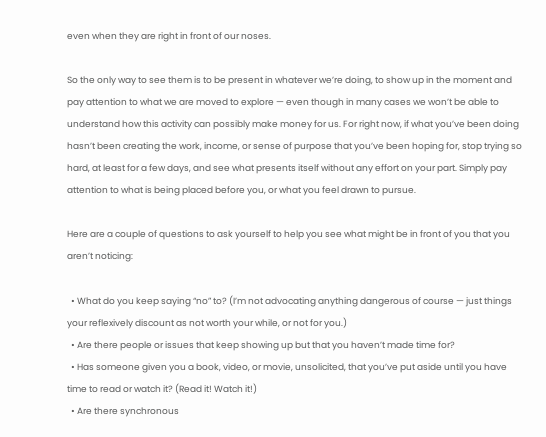even when they are right in front of our noses.

So the only way to see them is to be present in whatever we’re doing, to show up in the moment and pay attention to what we are moved to explore — even though in many cases we won’t be able to understand how this activity can possibly make money for us. For right now, if what you’ve been doing hasn’t been creating the work, income, or sense of purpose that you’ve been hoping for, stop trying so hard, at least for a few days, and see what presents itself without any effort on your part. Simply pay attention to what is being placed before you, or what you feel drawn to pursue.

Here are a couple of questions to ask yourself to help you see what might be in front of you that you aren’t noticing:

  • What do you keep saying “no” to? (I’m not advocating anything dangerous of course — just things your reflexively discount as not worth your while, or not for you.)
  • Are there people or issues that keep showing up but that you haven’t made time for?
  • Has someone given you a book, video, or movie, unsolicited, that you’ve put aside until you have time to read or watch it? (Read it! Watch it!)
  • Are there synchronous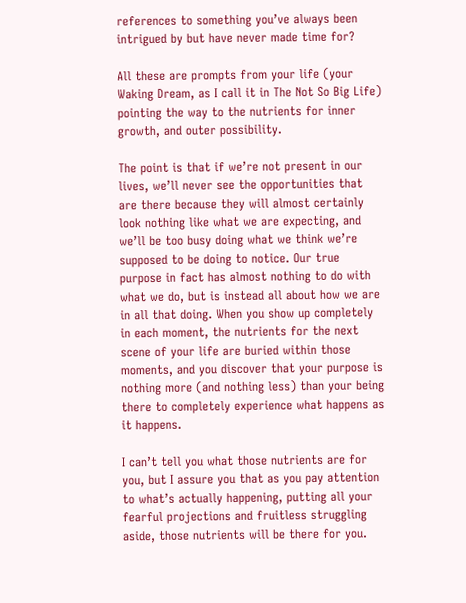references to something you’ve always been intrigued by but have never made time for?

All these are prompts from your life (your Waking Dream, as I call it in The Not So Big Life) pointing the way to the nutrients for inner growth, and outer possibility.

The point is that if we’re not present in our lives, we’ll never see the opportunities that are there because they will almost certainly look nothing like what we are expecting, and we’ll be too busy doing what we think we’re supposed to be doing to notice. Our true purpose in fact has almost nothing to do with what we do, but is instead all about how we are in all that doing. When you show up completely in each moment, the nutrients for the next scene of your life are buried within those moments, and you discover that your purpose is nothing more (and nothing less) than your being there to completely experience what happens as it happens.

I can’t tell you what those nutrients are for you, but I assure you that as you pay attention to what’s actually happening, putting all your fearful projections and fruitless struggling aside, those nutrients will be there for you.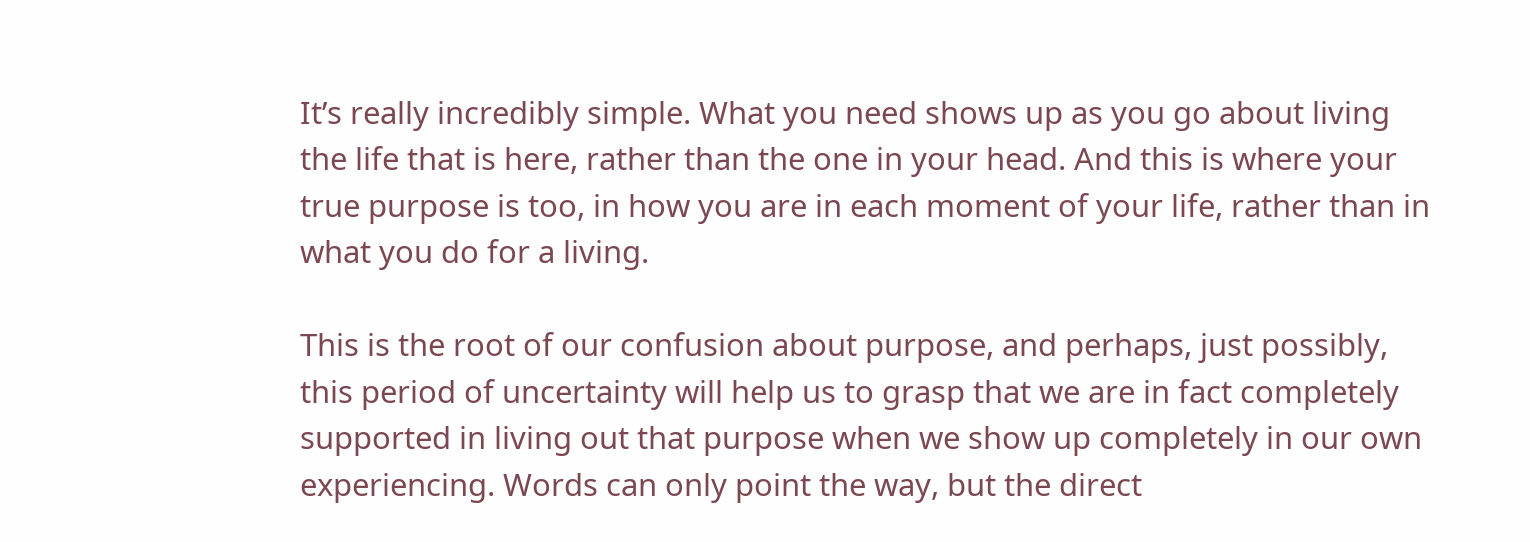It’s really incredibly simple. What you need shows up as you go about living the life that is here, rather than the one in your head. And this is where your true purpose is too, in how you are in each moment of your life, rather than in what you do for a living.

This is the root of our confusion about purpose, and perhaps, just possibly, this period of uncertainty will help us to grasp that we are in fact completely supported in living out that purpose when we show up completely in our own experiencing. Words can only point the way, but the direct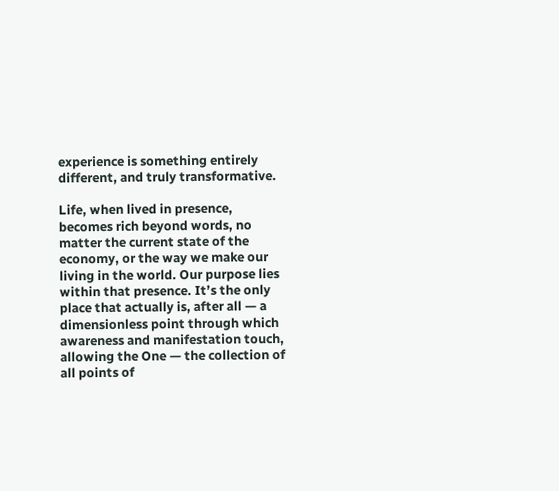experience is something entirely different, and truly transformative.

Life, when lived in presence, becomes rich beyond words, no matter the current state of the economy, or the way we make our living in the world. Our purpose lies within that presence. It’s the only place that actually is, after all — a dimensionless point through which awareness and manifestation touch, allowing the One — the collection of all points of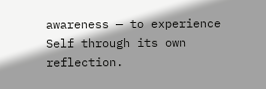awareness — to experience Self through its own reflection.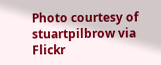Photo courtesy of stuartpilbrow via Flickr